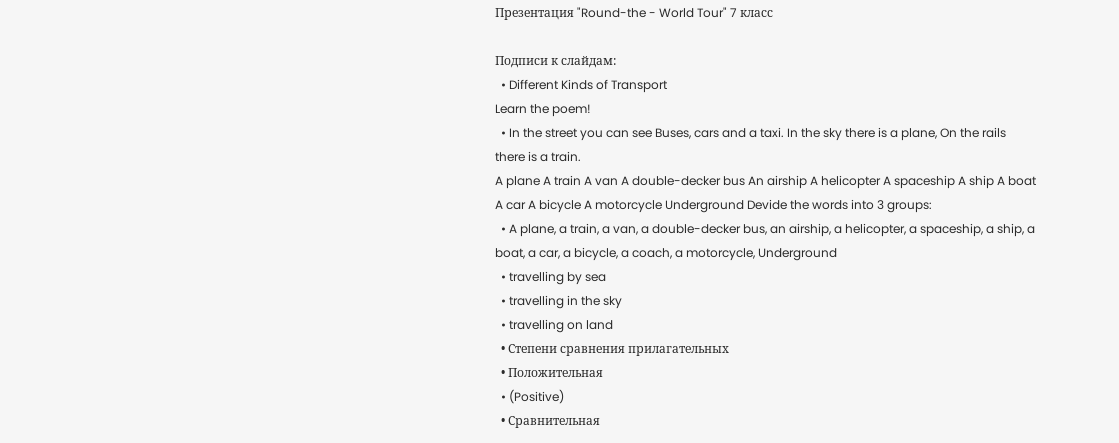Презентация "Round-the - World Tour" 7 класс

Подписи к слайдам:
  • Different Kinds of Transport
Learn the poem!
  • In the street you can see Buses, cars and a taxi. In the sky there is a plane, On the rails there is a train.
A plane A train A van A double-decker bus An airship A helicopter A spaceship A ship A boat A car A bicycle A motorcycle Underground Devide the words into 3 groups:
  • A plane, a train, a van, a double-decker bus, an airship, a helicopter, a spaceship, a ship, a boat, a car, a bicycle, a coach, a motorcycle, Underground
  • travelling by sea
  • travelling in the sky
  • travelling on land
  • Степени сравнения прилагательных
  • Положительная
  • (Positive)
  • Сравнительная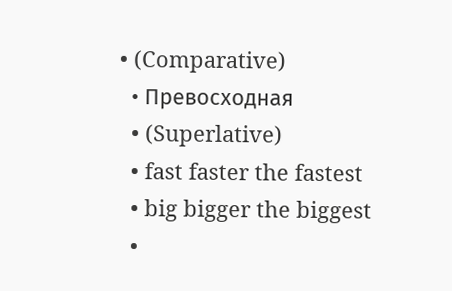• (Comparative)
  • Превосходная
  • (Superlative)
  • fast faster the fastest
  • big bigger the biggest
  •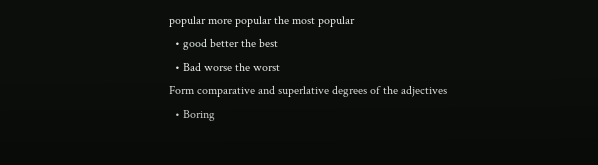popular more popular the most popular
  • good better the best
  • Bad worse the worst
Form comparative and superlative degrees of the adjectives
  • Boring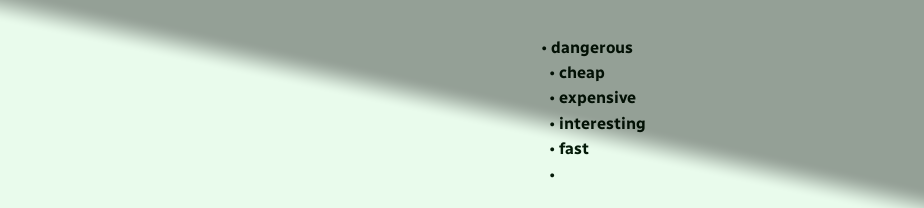• dangerous
  • cheap
  • expensive
  • interesting
  • fast
  •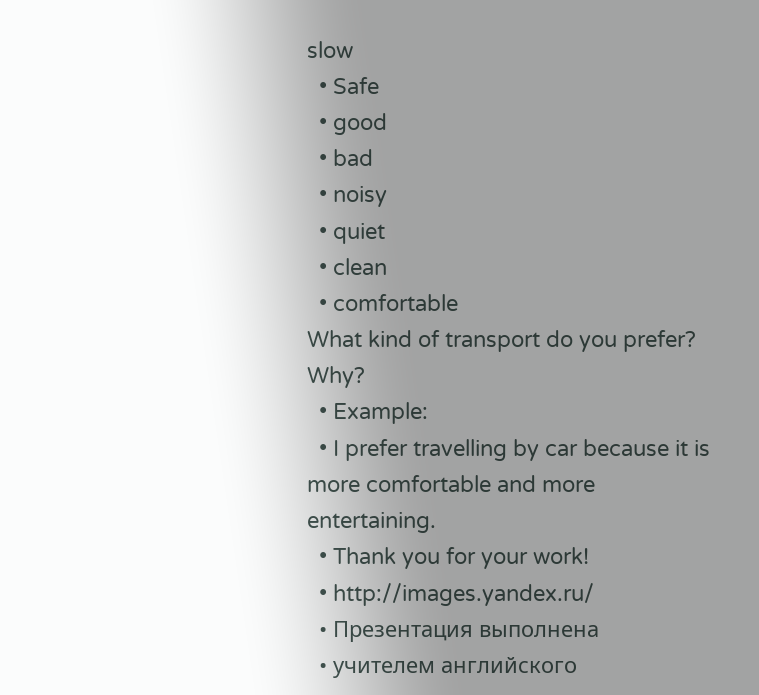slow
  • Safe
  • good
  • bad
  • noisy
  • quiet
  • clean
  • comfortable
What kind of transport do you prefer? Why?
  • Example:
  • I prefer travelling by car because it is more comfortable and more entertaining.
  • Thank you for your work!
  • http://images.yandex.ru/
  • Презентация выполнена
  • учителем английского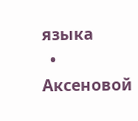языка
  • Аксеновой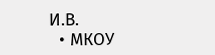И.В.
  • МКОУ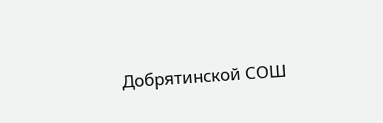Добрятинской СОШ